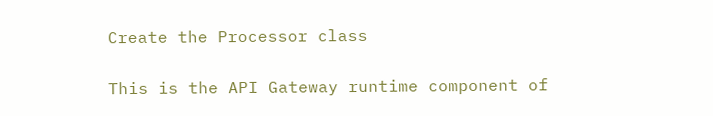Create the Processor class

This is the API Gateway runtime component of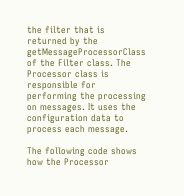the filter that is returned by the getMessageProcessorClass of the Filter class. The Processor class is responsible for performing the processing on messages. It uses the configuration data to process each message.

The following code shows how the Processor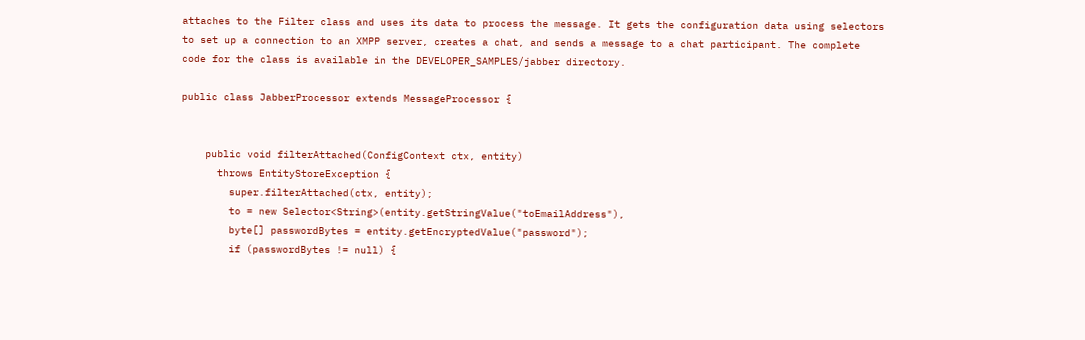attaches to the Filter class and uses its data to process the message. It gets the configuration data using selectors to set up a connection to an XMPP server, creates a chat, and sends a message to a chat participant. The complete code for the class is available in the DEVELOPER_SAMPLES/jabber directory.

public class JabberProcessor extends MessageProcessor {


    public void filterAttached(ConfigContext ctx, entity)
      throws EntityStoreException {
        super.filterAttached(ctx, entity);
        to = new Selector<String>(entity.getStringValue("toEmailAddress"),
        byte[] passwordBytes = entity.getEncryptedValue("password");
        if (passwordBytes != null) {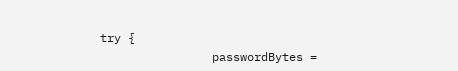try {
                passwordBytes =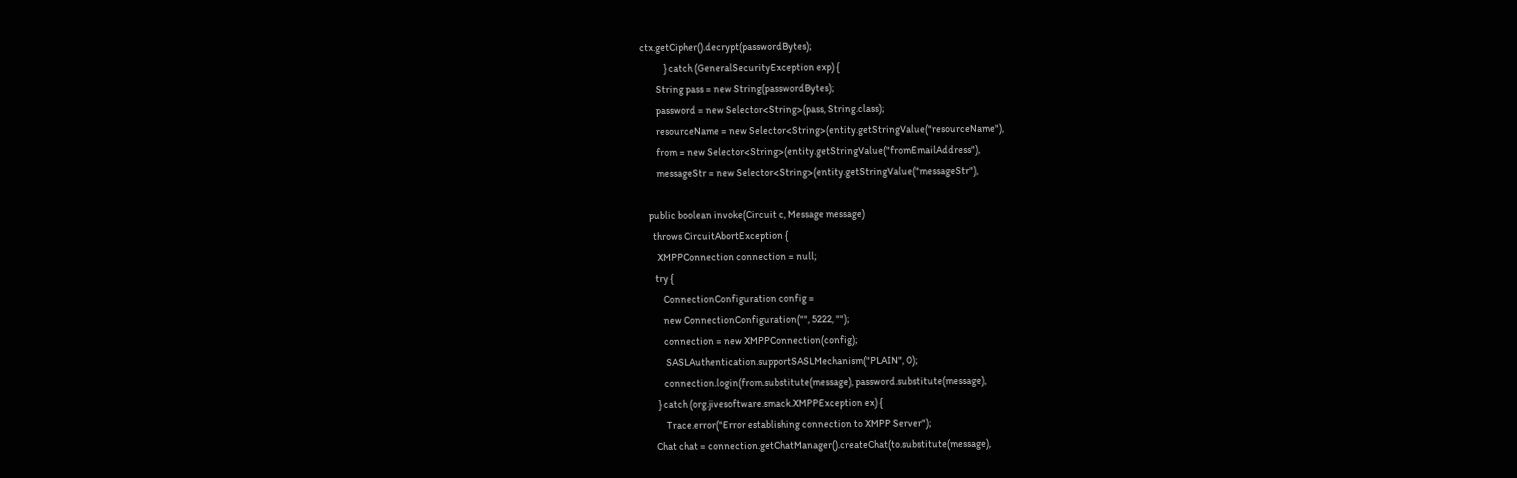ctx.getCipher().decrypt(passwordBytes);
            } catch (GeneralSecurityException exp) {
        String pass = new String(passwordBytes);
        password = new Selector<String>(pass, String.class);
        resourceName = new Selector<String>(entity.getStringValue("resourceName"),
        from = new Selector<String>(entity.getStringValue("fromEmailAddress"),
        messageStr = new Selector<String>(entity.getStringValue("messageStr"),

    public boolean invoke(Circuit c, Message message)
      throws CircuitAbortException {
        XMPPConnection connection = null;
       try {
           ConnectionConfiguration config =
           new ConnectionConfiguration("", 5222, "");
           connection = new XMPPConnection(config);
            SASLAuthentication.supportSASLMechanism("PLAIN", 0);
           connection.login(from.substitute(message), password.substitute(message),
        } catch (org.jivesoftware.smack.XMPPException ex) {
            Trace.error("Error establishing connection to XMPP Server");
       Chat chat = connection.getChatManager().createChat(to.substitute(message),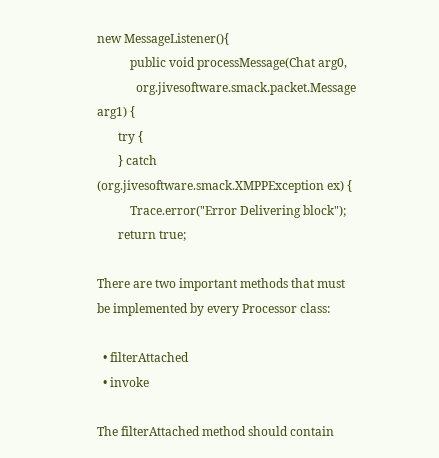new MessageListener(){
           public void processMessage(Chat arg0,
             org.jivesoftware.smack.packet.Message arg1) {
       try {
       } catch (org.jivesoftware.smack.XMPPException ex) {
           Trace.error("Error Delivering block");
       return true;

There are two important methods that must be implemented by every Processor class:

  • filterAttached
  • invoke

The filterAttached method should contain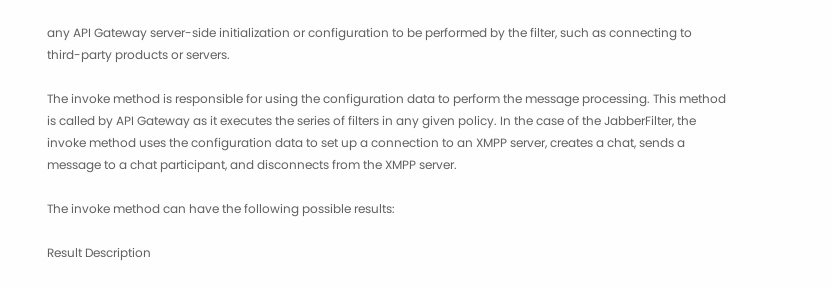any API Gateway server-side initialization or configuration to be performed by the filter, such as connecting to third-party products or servers.

The invoke method is responsible for using the configuration data to perform the message processing. This method is called by API Gateway as it executes the series of filters in any given policy. In the case of the JabberFilter, the invoke method uses the configuration data to set up a connection to an XMPP server, creates a chat, sends a message to a chat participant, and disconnects from the XMPP server.

The invoke method can have the following possible results:

Result Description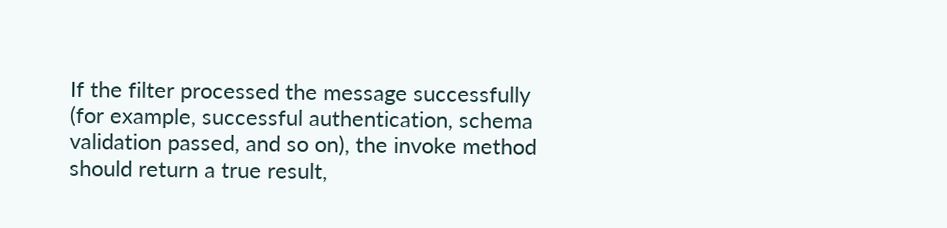If the filter processed the message successfully (for example, successful authentication, schema validation passed, and so on), the invoke method should return a true result,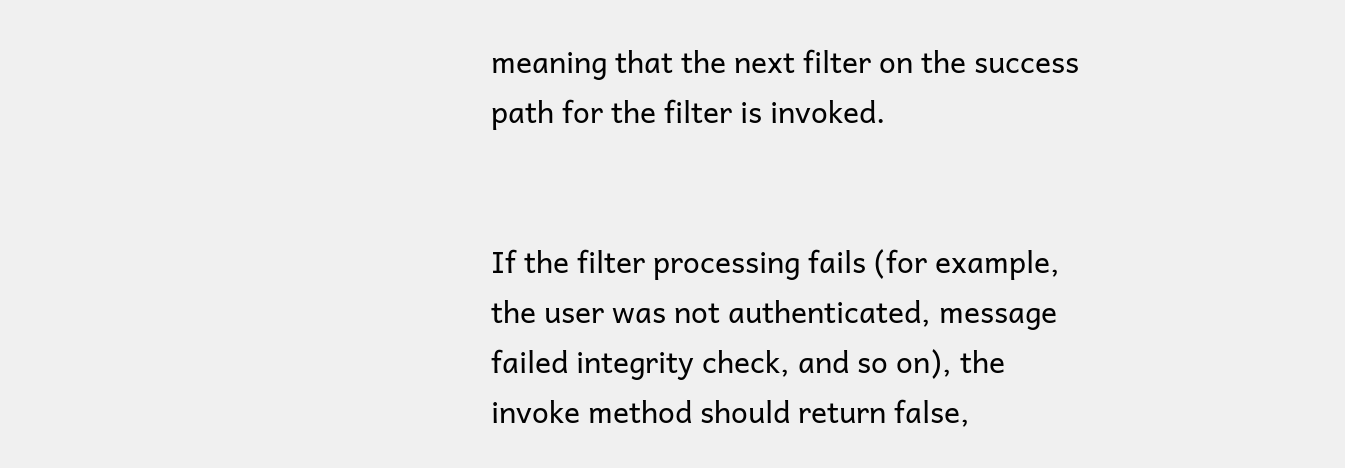meaning that the next filter on the success path for the filter is invoked.


If the filter processing fails (for example, the user was not authenticated, message failed integrity check, and so on), the invoke method should return false,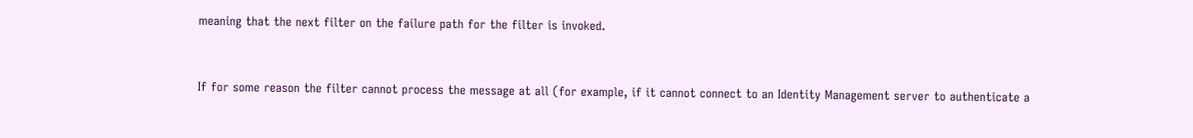meaning that the next filter on the failure path for the filter is invoked.


If for some reason the filter cannot process the message at all (for example, if it cannot connect to an Identity Management server to authenticate a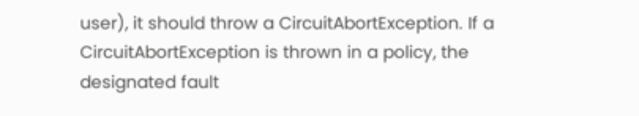user), it should throw a CircuitAbortException. If a CircuitAbortException is thrown in a policy, the designated fault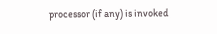processor (if any) is invoked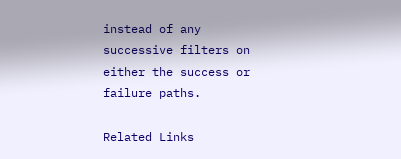instead of any successive filters on either the success or failure paths.

Related Links